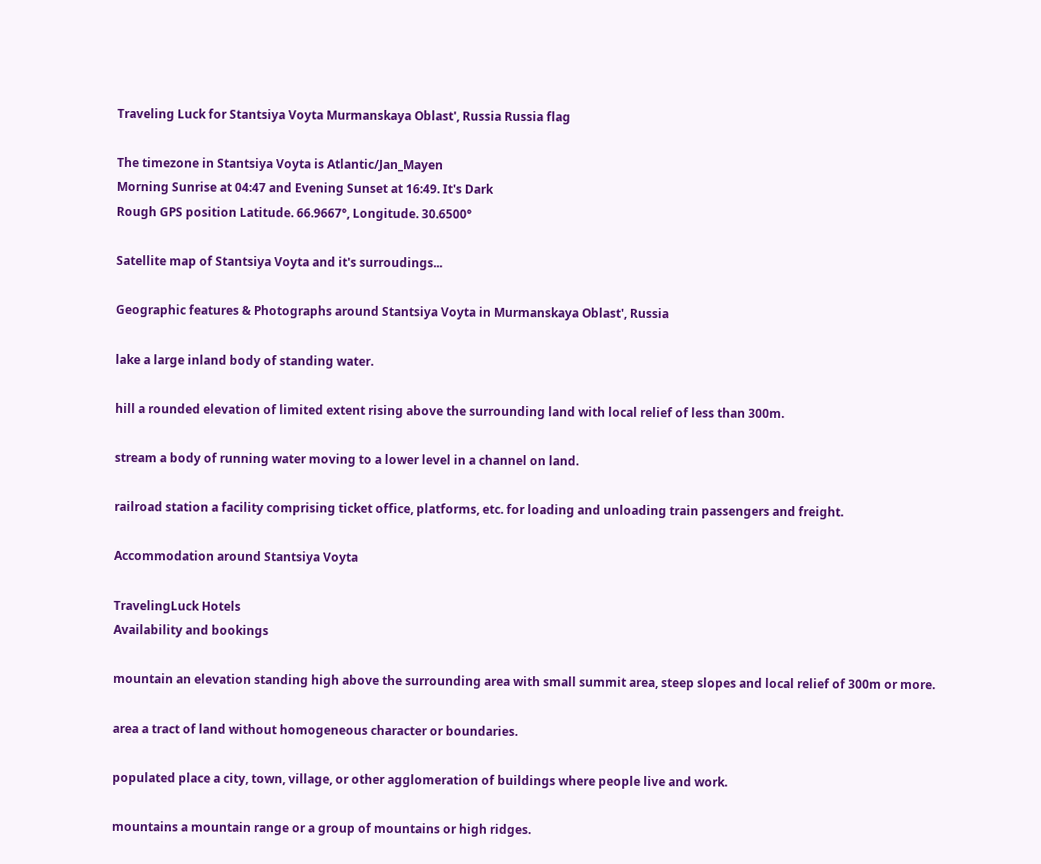Traveling Luck for Stantsiya Voyta Murmanskaya Oblast', Russia Russia flag

The timezone in Stantsiya Voyta is Atlantic/Jan_Mayen
Morning Sunrise at 04:47 and Evening Sunset at 16:49. It's Dark
Rough GPS position Latitude. 66.9667°, Longitude. 30.6500°

Satellite map of Stantsiya Voyta and it's surroudings...

Geographic features & Photographs around Stantsiya Voyta in Murmanskaya Oblast', Russia

lake a large inland body of standing water.

hill a rounded elevation of limited extent rising above the surrounding land with local relief of less than 300m.

stream a body of running water moving to a lower level in a channel on land.

railroad station a facility comprising ticket office, platforms, etc. for loading and unloading train passengers and freight.

Accommodation around Stantsiya Voyta

TravelingLuck Hotels
Availability and bookings

mountain an elevation standing high above the surrounding area with small summit area, steep slopes and local relief of 300m or more.

area a tract of land without homogeneous character or boundaries.

populated place a city, town, village, or other agglomeration of buildings where people live and work.

mountains a mountain range or a group of mountains or high ridges.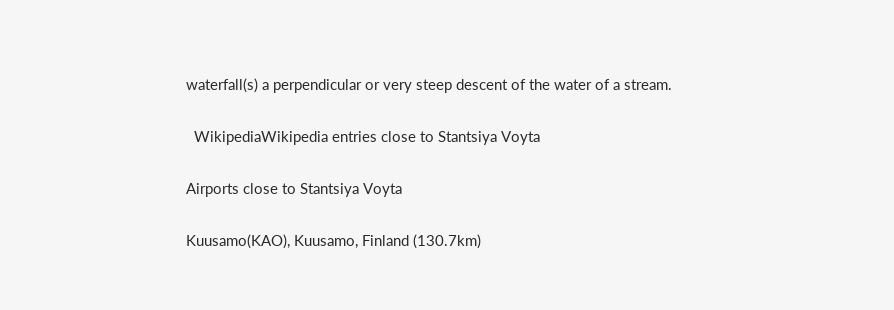waterfall(s) a perpendicular or very steep descent of the water of a stream.

  WikipediaWikipedia entries close to Stantsiya Voyta

Airports close to Stantsiya Voyta

Kuusamo(KAO), Kuusamo, Finland (130.7km)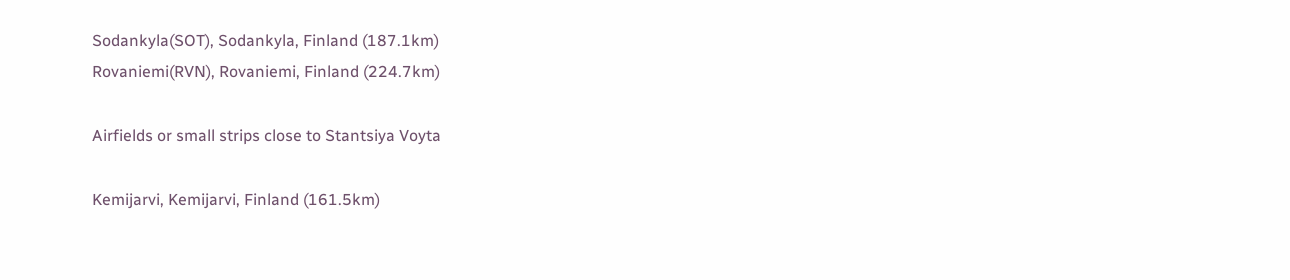Sodankyla(SOT), Sodankyla, Finland (187.1km)
Rovaniemi(RVN), Rovaniemi, Finland (224.7km)

Airfields or small strips close to Stantsiya Voyta

Kemijarvi, Kemijarvi, Finland (161.5km)